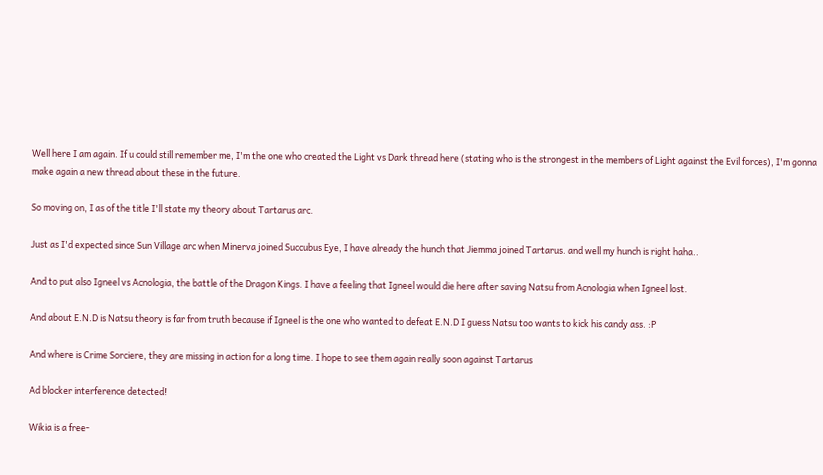Well here I am again. If u could still remember me, I'm the one who created the Light vs Dark thread here (stating who is the strongest in the members of Light against the Evil forces), I'm gonna make again a new thread about these in the future.

So moving on, I as of the title I'll state my theory about Tartarus arc.

Just as I'd expected since Sun Village arc when Minerva joined Succubus Eye, I have already the hunch that Jiemma joined Tartarus. and well my hunch is right haha..

And to put also Igneel vs Acnologia, the battle of the Dragon Kings. I have a feeling that Igneel would die here after saving Natsu from Acnologia when Igneel lost.

And about E.N.D is Natsu theory is far from truth because if Igneel is the one who wanted to defeat E.N.D I guess Natsu too wants to kick his candy ass. :P

And where is Crime Sorciere, they are missing in action for a long time. I hope to see them again really soon against Tartarus

Ad blocker interference detected!

Wikia is a free-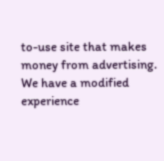to-use site that makes money from advertising. We have a modified experience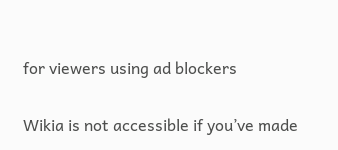for viewers using ad blockers

Wikia is not accessible if you’ve made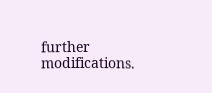further modifications.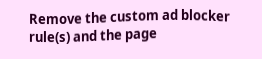Remove the custom ad blocker rule(s) and the page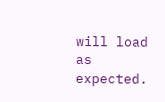will load as expected.